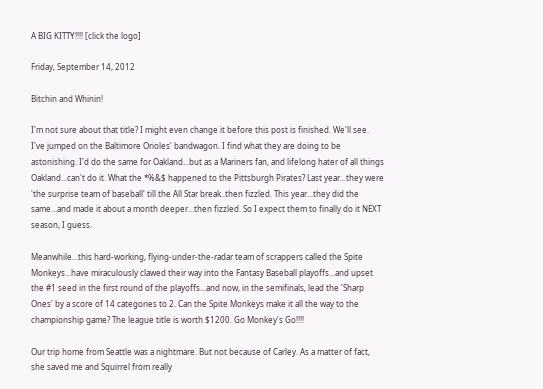A BIG KITTY!!!! [click the logo]

Friday, September 14, 2012

Bitchin and Whinin!

I'm not sure about that title? I might even change it before this post is finished. We'll see. I've jumped on the Baltimore Orioles' bandwagon. I find what they are doing to be astonishing. I'd do the same for Oakland...but as a Mariners fan, and lifelong hater of all things Oakland...can't do it. What the *%&$ happened to the Pittsburgh Pirates? Last year...they were 'the surprise team of baseball' till the All Star break..then fizzled. This year...they did the same...and made it about a month deeper...then fizzled. So I expect them to finally do it NEXT season, I guess.

Meanwhile...this hard-working, flying-under-the-radar team of scrappers called the Spite Monkeys...have miraculously clawed their way into the Fantasy Baseball playoffs...and upset the #1 seed in the first round of the playoffs...and now, in the semifinals, lead the 'Sharp Ones' by a score of 14 categories to 2. Can the Spite Monkeys make it all the way to the championship game? The league title is worth $1200. Go Monkey's Go!!!!

Our trip home from Seattle was a nightmare. But not because of Carley. As a matter of fact, she saved me and Squirrel from really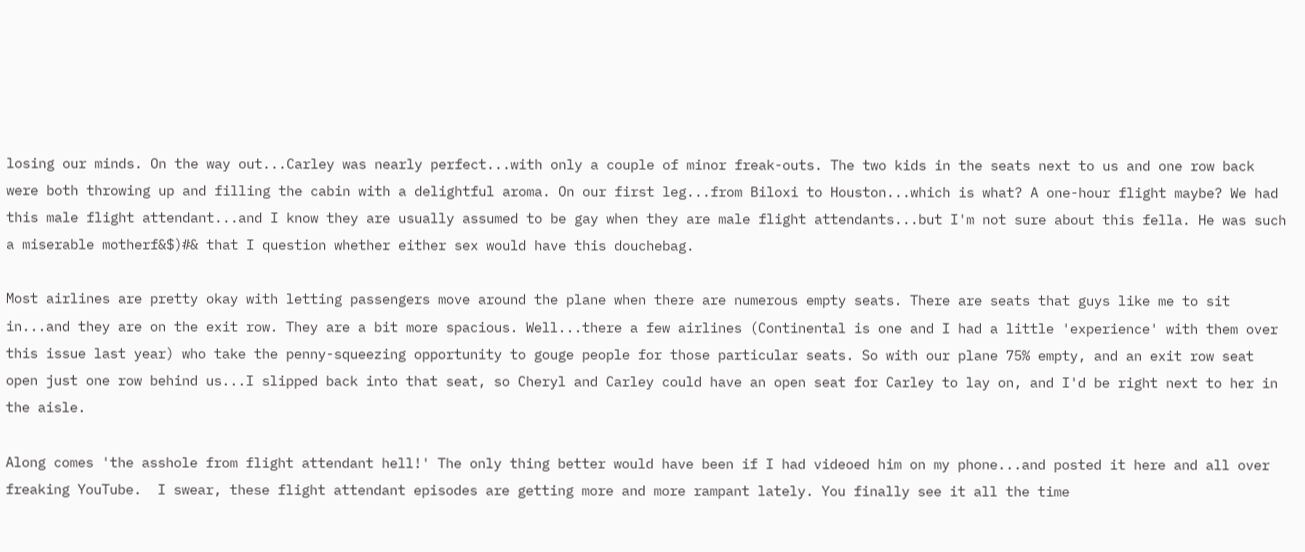losing our minds. On the way out...Carley was nearly perfect...with only a couple of minor freak-outs. The two kids in the seats next to us and one row back were both throwing up and filling the cabin with a delightful aroma. On our first leg...from Biloxi to Houston...which is what? A one-hour flight maybe? We had this male flight attendant...and I know they are usually assumed to be gay when they are male flight attendants...but I'm not sure about this fella. He was such a miserable motherf&$)#& that I question whether either sex would have this douchebag.

Most airlines are pretty okay with letting passengers move around the plane when there are numerous empty seats. There are seats that guys like me to sit in...and they are on the exit row. They are a bit more spacious. Well...there a few airlines (Continental is one and I had a little 'experience' with them over this issue last year) who take the penny-squeezing opportunity to gouge people for those particular seats. So with our plane 75% empty, and an exit row seat open just one row behind us...I slipped back into that seat, so Cheryl and Carley could have an open seat for Carley to lay on, and I'd be right next to her in the aisle.

Along comes 'the asshole from flight attendant hell!' The only thing better would have been if I had videoed him on my phone...and posted it here and all over freaking YouTube.  I swear, these flight attendant episodes are getting more and more rampant lately. You finally see it all the time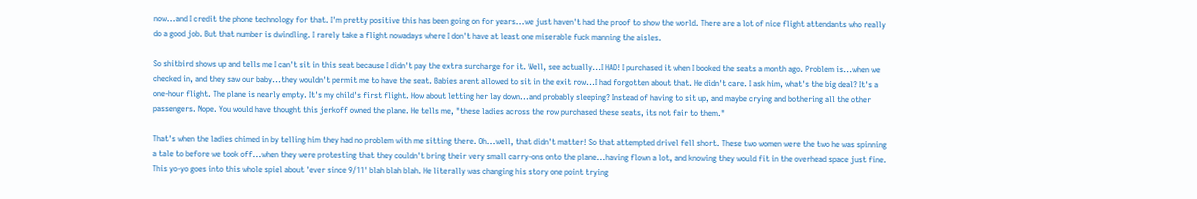now...and I credit the phone technology for that. I'm pretty positive this has been going on for years...we just haven't had the proof to show the world. There are a lot of nice flight attendants who really do a good job. But that number is dwindling. I rarely take a flight nowadays where I don't have at least one miserable fuck manning the aisles.

So shitbird shows up and tells me I can't sit in this seat because I didn't pay the extra surcharge for it. Well, see actually...I HAD! I purchased it when I booked the seats a month ago. Problem is...when we checked in, and they saw our baby...they wouldn't permit me to have the seat. Babies arent allowed to sit in the exit row...I had forgotten about that. He didn't care. I ask him, what's the big deal? It's a one-hour flight. The plane is nearly empty. It's my child's first flight. How about letting her lay down...and probably sleeping? Instead of having to sit up, and maybe crying and bothering all the other passengers. Nope. You would have thought this jerkoff owned the plane. He tells me, "these ladies across the row purchased these seats, its not fair to them."

That's when the ladies chimed in by telling him they had no problem with me sitting there. Oh...well, that didn't matter! So that attempted drivel fell short. These two women were the two he was spinning a tale to before we took off...when they were protesting that they couldn't bring their very small carry-ons onto the plane...having flown a lot, and knowing they would fit in the overhead space just fine. This yo-yo goes into this whole spiel about 'ever since 9/11' blah blah blah. He literally was changing his story one point trying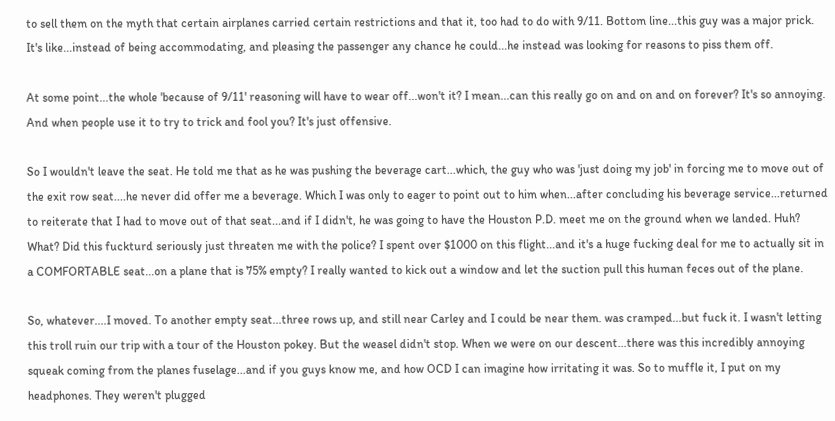to sell them on the myth that certain airplanes carried certain restrictions and that it, too had to do with 9/11. Bottom line...this guy was a major prick. It's like...instead of being accommodating, and pleasing the passenger any chance he could...he instead was looking for reasons to piss them off.

At some point...the whole 'because of 9/11' reasoning will have to wear off...won't it? I mean...can this really go on and on and on forever? It's so annoying. And when people use it to try to trick and fool you? It's just offensive.

So I wouldn't leave the seat. He told me that as he was pushing the beverage cart...which, the guy who was 'just doing my job' in forcing me to move out of the exit row seat....he never did offer me a beverage. Which I was only to eager to point out to him when...after concluding his beverage service...returned to reiterate that I had to move out of that seat...and if I didn't, he was going to have the Houston P.D. meet me on the ground when we landed. Huh? What? Did this fuckturd seriously just threaten me with the police? I spent over $1000 on this flight...and it's a huge fucking deal for me to actually sit in a COMFORTABLE seat...on a plane that is 75% empty? I really wanted to kick out a window and let the suction pull this human feces out of the plane.

So, whatever....I moved. To another empty seat...three rows up, and still near Carley and I could be near them. was cramped...but fuck it. I wasn't letting this troll ruin our trip with a tour of the Houston pokey. But the weasel didn't stop. When we were on our descent...there was this incredibly annoying squeak coming from the planes fuselage...and if you guys know me, and how OCD I can imagine how irritating it was. So to muffle it, I put on my headphones. They weren't plugged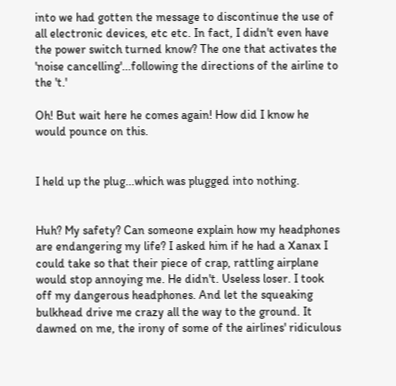into we had gotten the message to discontinue the use of all electronic devices, etc etc. In fact, I didn't even have the power switch turned know? The one that activates the 'noise cancelling'...following the directions of the airline to the 't.'

Oh! But wait here he comes again! How did I know he would pounce on this.


I held up the plug...which was plugged into nothing.


Huh? My safety? Can someone explain how my headphones are endangering my life? I asked him if he had a Xanax I could take so that their piece of crap, rattling airplane would stop annoying me. He didn't. Useless loser. I took off my dangerous headphones. And let the squeaking bulkhead drive me crazy all the way to the ground. It dawned on me, the irony of some of the airlines' ridiculous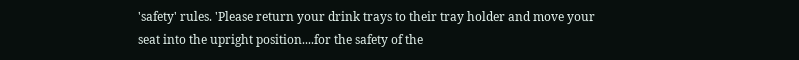'safety' rules. 'Please return your drink trays to their tray holder and move your seat into the upright position....for the safety of the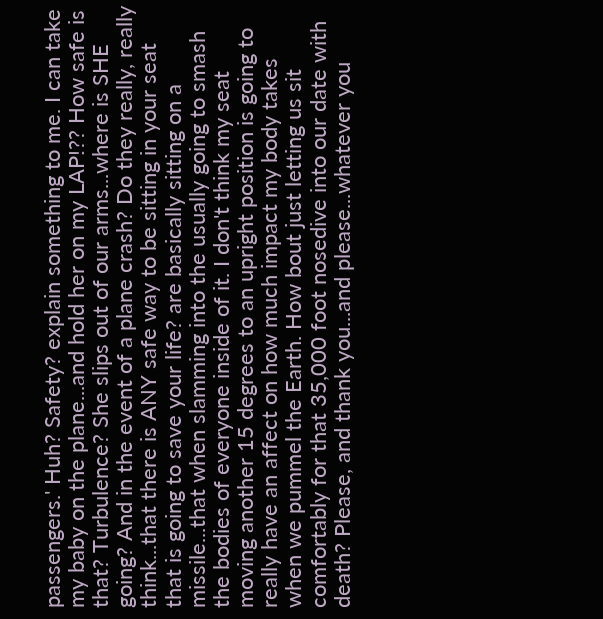passengers.' Huh? Safety? explain something to me. I can take my baby on the plane...and hold her on my LAP!?? How safe is that? Turbulence? She slips out of our arms...where is SHE going? And in the event of a plane crash? Do they really, really think...that there is ANY safe way to be sitting in your seat that is going to save your life? are basically sitting on a missile...that when slamming into the usually going to smash the bodies of everyone inside of it. I don't think my seat moving another 15 degrees to an upright position is going to really have an affect on how much impact my body takes when we pummel the Earth. How bout just letting us sit comfortably for that 35,000 foot nosedive into our date with death? Please, and thank you...and please...whatever you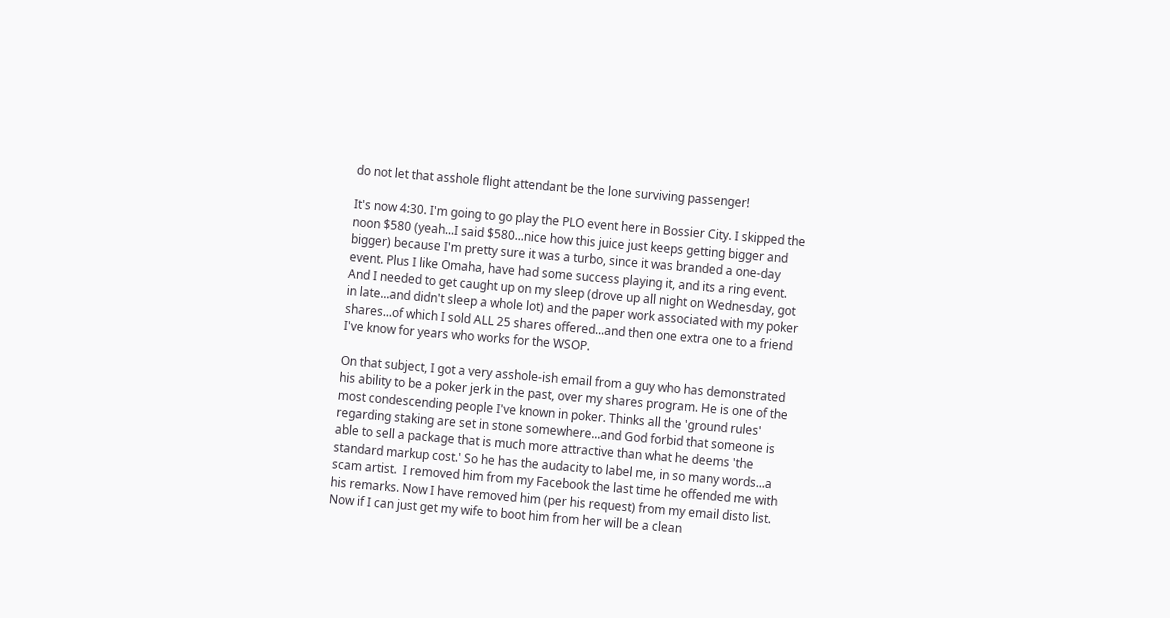do not let that asshole flight attendant be the lone surviving passenger!

It's now 4:30. I'm going to go play the PLO event here in Bossier City. I skipped the noon $580 (yeah...I said $580...nice how this juice just keeps getting bigger and bigger) because I'm pretty sure it was a turbo, since it was branded a one-day event. Plus I like Omaha, have had some success playing it, and its a ring event. And I needed to get caught up on my sleep (drove up all night on Wednesday, got in late...and didn't sleep a whole lot) and the paper work associated with my poker shares...of which I sold ALL 25 shares offered...and then one extra one to a friend I've know for years who works for the WSOP.

On that subject, I got a very asshole-ish email from a guy who has demonstrated his ability to be a poker jerk in the past, over my shares program. He is one of the most condescending people I've known in poker. Thinks all the 'ground rules' regarding staking are set in stone somewhere...and God forbid that someone is able to sell a package that is much more attractive than what he deems 'the standard markup cost.' So he has the audacity to label me, in so many words...a scam artist.  I removed him from my Facebook the last time he offended me with his remarks. Now I have removed him (per his request) from my email disto list. Now if I can just get my wife to boot him from her will be a clean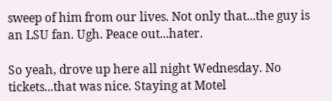sweep of him from our lives. Not only that...the guy is an LSU fan. Ugh. Peace out...hater.

So yeah, drove up here all night Wednesday. No tickets...that was nice. Staying at Motel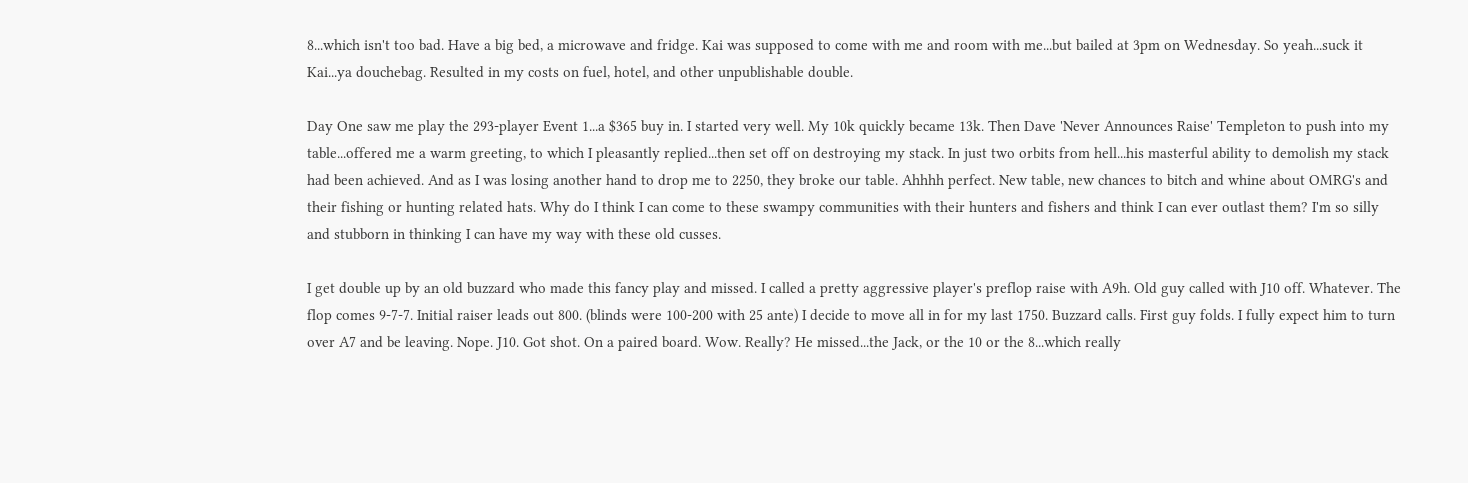8...which isn't too bad. Have a big bed, a microwave and fridge. Kai was supposed to come with me and room with me...but bailed at 3pm on Wednesday. So yeah...suck it Kai...ya douchebag. Resulted in my costs on fuel, hotel, and other unpublishable double.

Day One saw me play the 293-player Event 1...a $365 buy in. I started very well. My 10k quickly became 13k. Then Dave 'Never Announces Raise' Templeton to push into my table...offered me a warm greeting, to which I pleasantly replied...then set off on destroying my stack. In just two orbits from hell...his masterful ability to demolish my stack had been achieved. And as I was losing another hand to drop me to 2250, they broke our table. Ahhhh perfect. New table, new chances to bitch and whine about OMRG's and their fishing or hunting related hats. Why do I think I can come to these swampy communities with their hunters and fishers and think I can ever outlast them? I'm so silly and stubborn in thinking I can have my way with these old cusses.

I get double up by an old buzzard who made this fancy play and missed. I called a pretty aggressive player's preflop raise with A9h. Old guy called with J10 off. Whatever. The flop comes 9-7-7. Initial raiser leads out 800. (blinds were 100-200 with 25 ante) I decide to move all in for my last 1750. Buzzard calls. First guy folds. I fully expect him to turn over A7 and be leaving. Nope. J10. Got shot. On a paired board. Wow. Really? He missed...the Jack, or the 10 or the 8...which really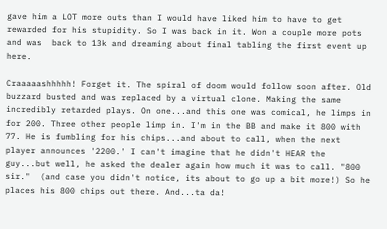gave him a LOT more outs than I would have liked him to have to get rewarded for his stupidity. So I was back in it. Won a couple more pots and was  back to 13k and dreaming about final tabling the first event up here.

Craaaaashhhhh! Forget it. The spiral of doom would follow soon after. Old buzzard busted and was replaced by a virtual clone. Making the same incredibly retarded plays. On one...and this one was comical, he limps in for 200. Three other people limp in. I'm in the BB and make it 800 with 77. He is fumbling for his chips...and about to call, when the next player announces '2200.' I can't imagine that he didn't HEAR the guy...but well, he asked the dealer again how much it was to call. "800 sir."  (and case you didn't notice, its about to go up a bit more!) So he places his 800 chips out there. And...ta da!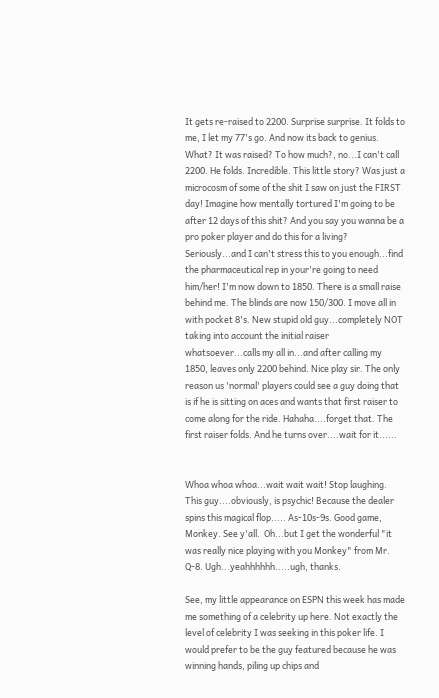It gets re-raised to 2200. Surprise surprise. It folds to me, I let my 77's go. And now its back to genius. What? It was raised? To how much?, no...I can't call 2200. He folds. Incredible. This little story? Was just a microcosm of some of the shit I saw on just the FIRST day! Imagine how mentally tortured I'm going to be after 12 days of this shit? And you say you wanna be a pro poker player and do this for a living? Seriously...and I can't stress this to you enough...find the pharmaceutical rep in your're going to need him/her! I'm now down to 1850. There is a small raise behind me. The blinds are now 150/300. I move all in with pocket 8's. New stupid old guy...completely NOT taking into account the initial raiser whatsoever...calls my all in...and after calling my 1850, leaves only 2200 behind. Nice play sir. The only reason us 'normal' players could see a guy doing that is if he is sitting on aces and wants that first raiser to come along for the ride. Hahaha....forget that. The first raiser folds. And he turns over....wait for it......


Whoa whoa whoa...wait wait wait! Stop laughing. This guy....obviously, is psychic! Because the dealer spins this magical flop..... As-10s-9s. Good game, Monkey. See y'all.  Oh...but I get the wonderful "it was really nice playing with you Monkey" from Mr. Q-8. Ugh...yeahhhhhh.....ugh, thanks.

See, my little appearance on ESPN this week has made me something of a celebrity up here. Not exactly the level of celebrity I was seeking in this poker life. I would prefer to be the guy featured because he was winning hands, piling up chips and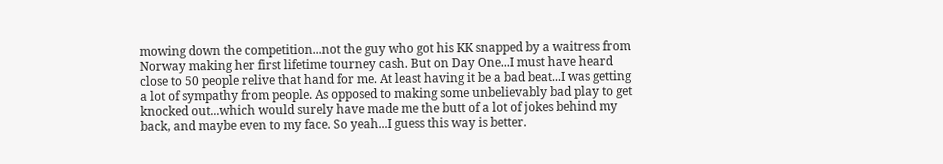mowing down the competition...not the guy who got his KK snapped by a waitress from Norway making her first lifetime tourney cash. But on Day One...I must have heard close to 50 people relive that hand for me. At least having it be a bad beat...I was getting a lot of sympathy from people. As opposed to making some unbelievably bad play to get knocked out...which would surely have made me the butt of a lot of jokes behind my back, and maybe even to my face. So yeah...I guess this way is better.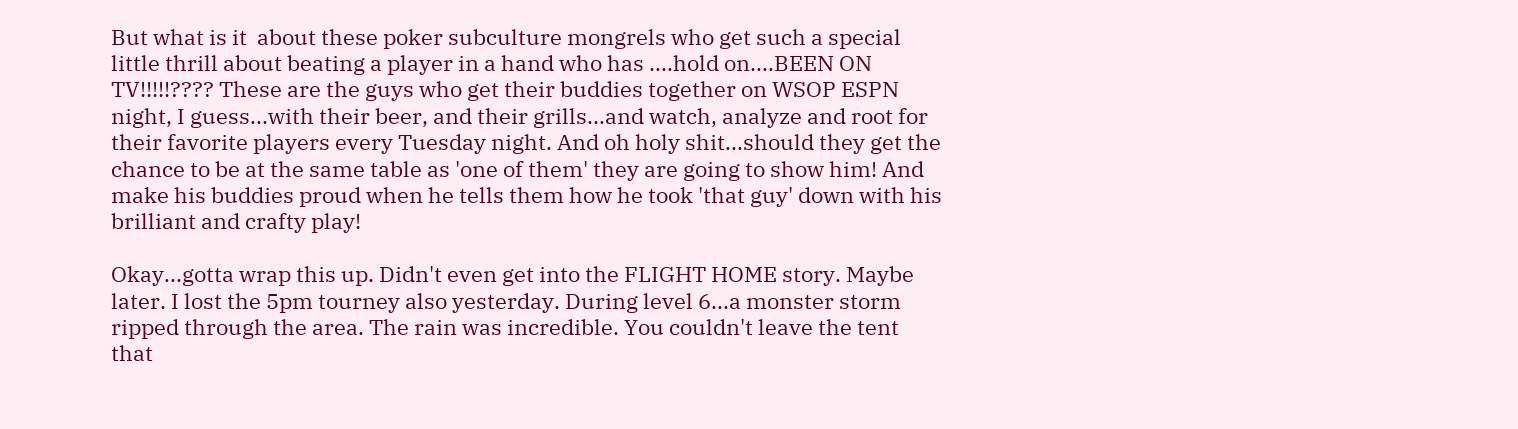But what is it  about these poker subculture mongrels who get such a special little thrill about beating a player in a hand who has ....hold on....BEEN ON TV!!!!!???? These are the guys who get their buddies together on WSOP ESPN night, I guess...with their beer, and their grills...and watch, analyze and root for their favorite players every Tuesday night. And oh holy shit...should they get the chance to be at the same table as 'one of them' they are going to show him! And make his buddies proud when he tells them how he took 'that guy' down with his brilliant and crafty play!

Okay...gotta wrap this up. Didn't even get into the FLIGHT HOME story. Maybe later. I lost the 5pm tourney also yesterday. During level 6...a monster storm ripped through the area. The rain was incredible. You couldn't leave the tent that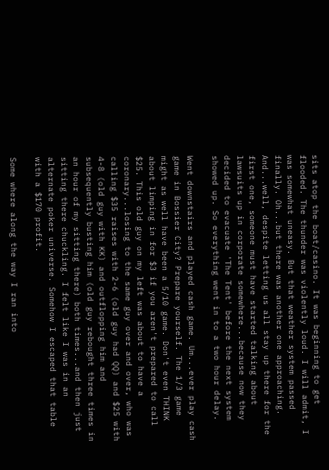sits atop the boat/casino. It was beginning to get flooded. The thunder was violently loud. I will admit, I was somewhat uneasy. But that weather system passed finally. Oh...but there was another one approaching. And...well, despite letting us all stay up there for the first one, someone must have started talking about lawsuits up in corporate somewhere...because now they decided to evacuate 'The Tent' before the next system showed up. So everything went in to a two hour delay.

Went downstairs and played cash game. Um...ever play cash game in Bossier City? Prepare yourself. The 1/3 game might as well have been a 5/10 game. Don't even THINK about limping in for $3 if you aren't prepared to call $25. This old guy on my left was about to have a coronary...losing to the same guy over and over, who was calling $35 raises with 2-6 (old guy had QQ) and $25 with 4-8 (old guy with KK) and outflopping him and subsequently busting him (old guy rebought three times in an hour of my sitting there) both times...and then just sitting there chuckling. I felt like I was in an alternate poker universe. Somehow I escaped that table with a $170 profit.

Some where along the way I ran into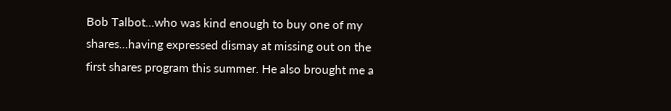Bob Talbot...who was kind enough to buy one of my shares...having expressed dismay at missing out on the first shares program this summer. He also brought me a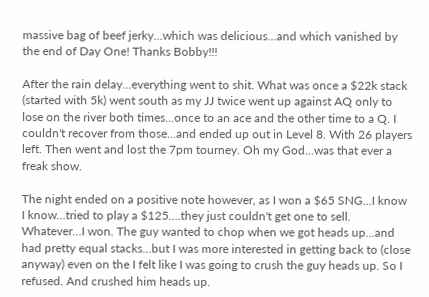massive bag of beef jerky...which was delicious...and which vanished by the end of Day One! Thanks Bobby!!!

After the rain delay...everything went to shit. What was once a $22k stack (started with 5k) went south as my JJ twice went up against AQ only to lose on the river both times...once to an ace and the other time to a Q. I couldn't recover from those...and ended up out in Level 8. With 26 players left. Then went and lost the 7pm tourney. Oh my God...was that ever a freak show.

The night ended on a positive note however, as I won a $65 SNG...I know I know...tried to play a $125....they just couldn't get one to sell. Whatever...I won. The guy wanted to chop when we got heads up...and had pretty equal stacks...but I was more interested in getting back to (close anyway) even on the I felt like I was going to crush the guy heads up. So I refused. And crushed him heads up.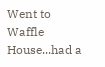Went to Waffle House...had a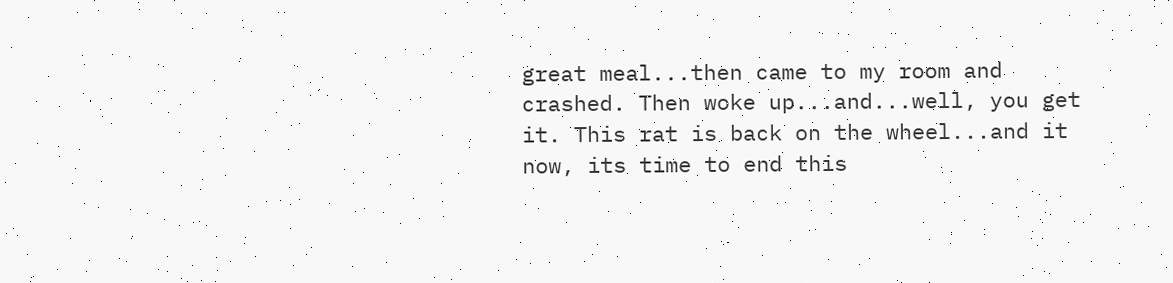great meal...then came to my room and crashed. Then woke up...and...well, you get it. This rat is back on the wheel...and it now, its time to end this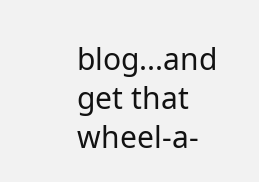blog...and get that wheel-a-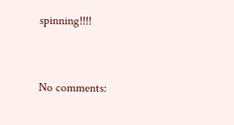spinning!!!!


No comments: